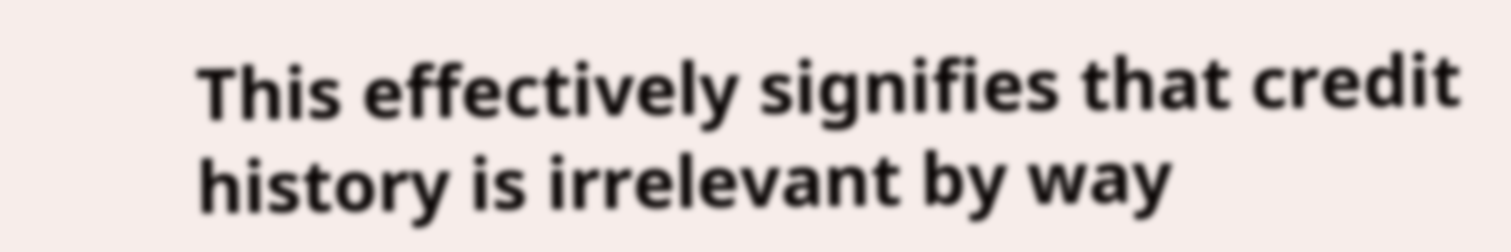This effectively signifies that credit history is irrelevant by way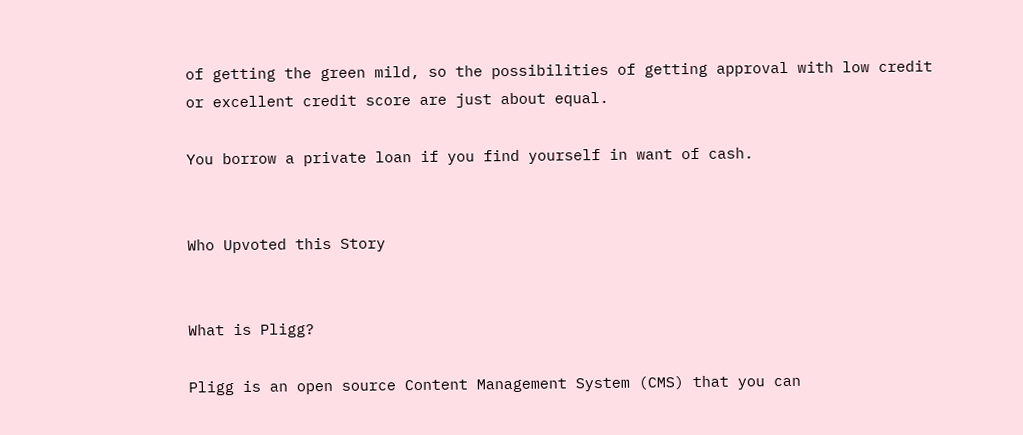of getting the green mild, so the possibilities of getting approval with low credit or excellent credit score are just about equal.

You borrow a private loan if you find yourself in want of cash.


Who Upvoted this Story


What is Pligg?

Pligg is an open source Content Management System (CMS) that you can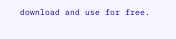download and use for free.